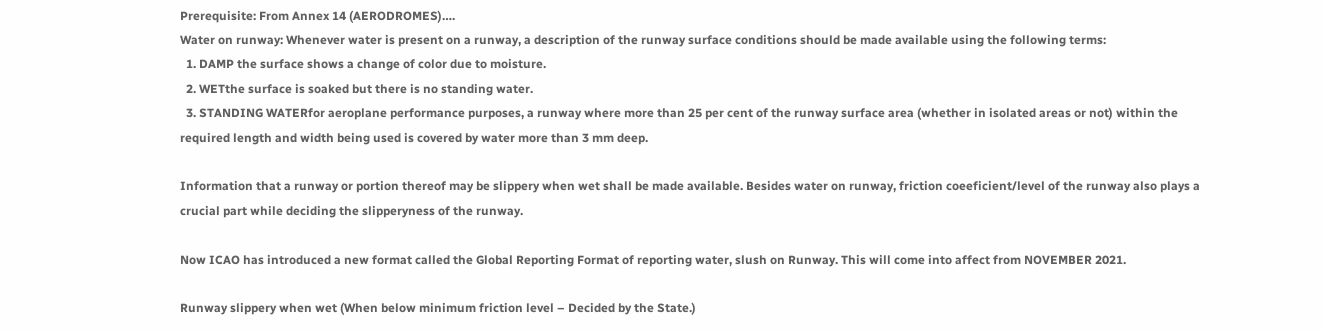Prerequisite: From Annex 14 (AERODROMES)….
Water on runway: Whenever water is present on a runway, a description of the runway surface conditions should be made available using the following terms:
  1. DAMP the surface shows a change of color due to moisture.
  2. WETthe surface is soaked but there is no standing water.
  3. STANDING WATERfor aeroplane performance purposes, a runway where more than 25 per cent of the runway surface area (whether in isolated areas or not) within the required length and width being used is covered by water more than 3 mm deep.

Information that a runway or portion thereof may be slippery when wet shall be made available. Besides water on runway, friction coeeficient/level of the runway also plays a crucial part while deciding the slipperyness of the runway.

Now ICAO has introduced a new format called the Global Reporting Format of reporting water, slush on Runway. This will come into affect from NOVEMBER 2021.

Runway slippery when wet (When below minimum friction level – Decided by the State.)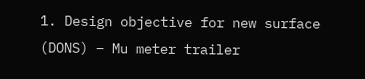1. Design objective for new surface (DONS) – Mu meter trailer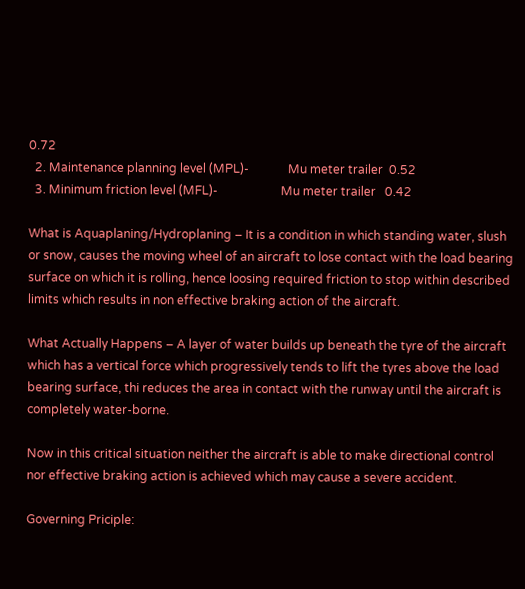0.72
  2. Maintenance planning level (MPL)-             Mu meter trailer  0.52
  3. Minimum friction level (MFL)-                     Mu meter trailer   0.42

What is Aquaplaning/Hydroplaning – It is a condition in which standing water, slush or snow, causes the moving wheel of an aircraft to lose contact with the load bearing surface on which it is rolling, hence loosing required friction to stop within described limits which results in non effective braking action of the aircraft.

What Actually Happens – A layer of water builds up beneath the tyre of the aircraft which has a vertical force which progressively tends to lift the tyres above the load bearing surface, thi reduces the area in contact with the runway until the aircraft is completely water-borne.

Now in this critical situation neither the aircraft is able to make directional control nor effective braking action is achieved which may cause a severe accident.

Governing Priciple: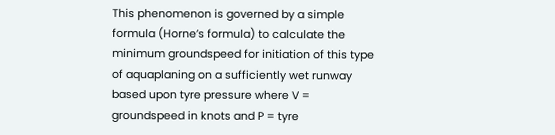This phenomenon is governed by a simple formula (Horne’s formula) to calculate the minimum groundspeed for initiation of this type of aquaplaning on a sufficiently wet runway based upon tyre pressure where V = groundspeed in knots and P = tyre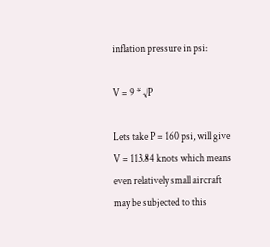inflation pressure in psi:

V = 9 * √P

Lets take P = 160 psi, will give V = 113.84 knots which means even relatively small aircraft may be subjected to this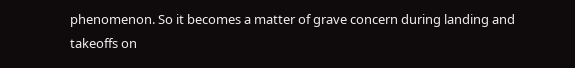phenomenon. So it becomes a matter of grave concern during landing and takeoffs on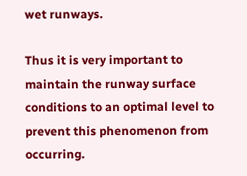wet runways.

Thus it is very important to maintain the runway surface conditions to an optimal level to prevent this phenomenon from occurring.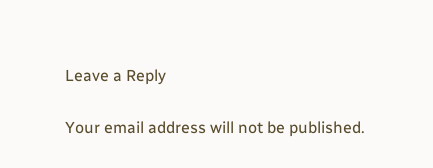Leave a Reply

Your email address will not be published.